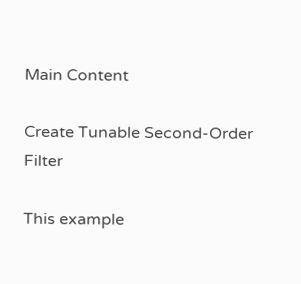Main Content

Create Tunable Second-Order Filter

This example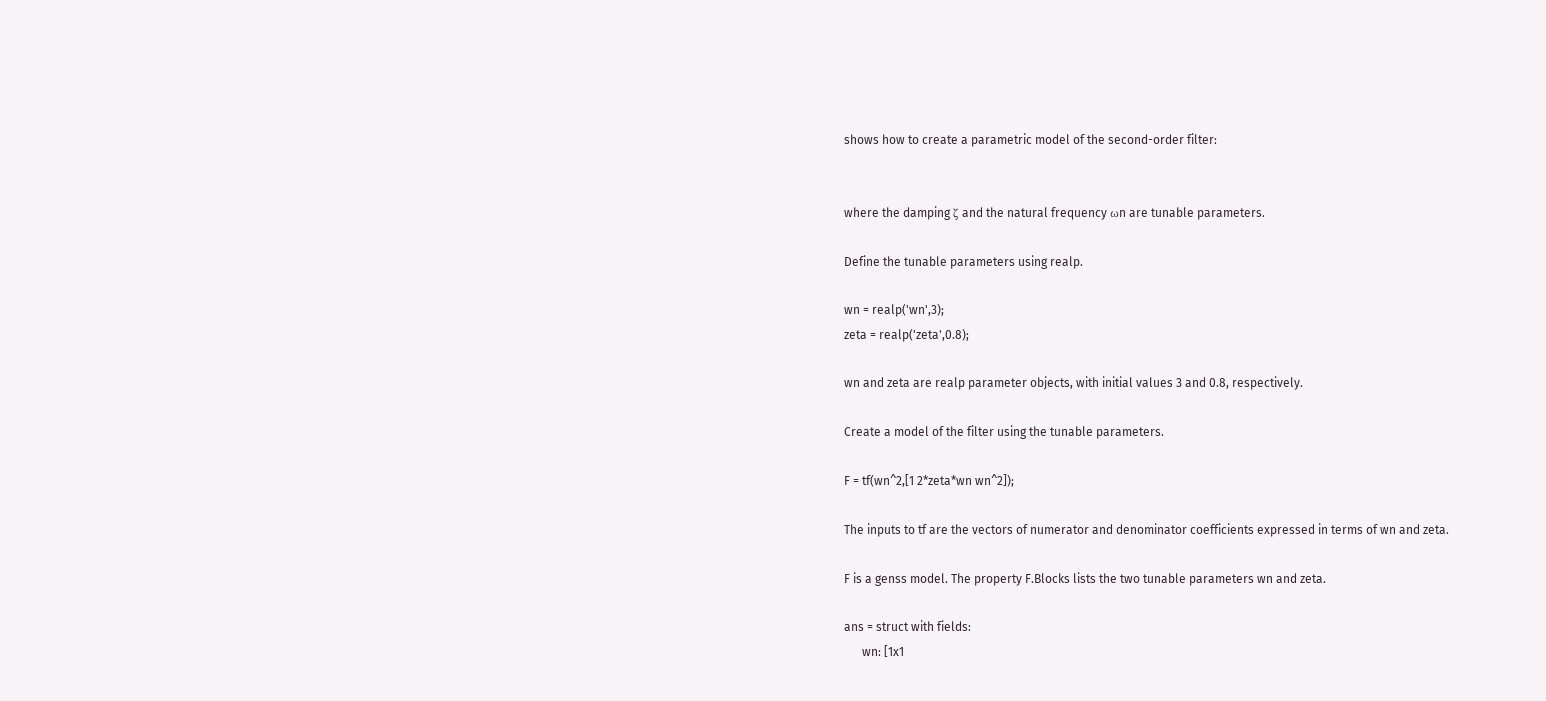shows how to create a parametric model of the second-order filter:


where the damping ζ and the natural frequency ωn are tunable parameters.

Define the tunable parameters using realp.

wn = realp('wn',3);
zeta = realp('zeta',0.8);

wn and zeta are realp parameter objects, with initial values 3 and 0.8, respectively.

Create a model of the filter using the tunable parameters.

F = tf(wn^2,[1 2*zeta*wn wn^2]);

The inputs to tf are the vectors of numerator and denominator coefficients expressed in terms of wn and zeta.

F is a genss model. The property F.Blocks lists the two tunable parameters wn and zeta.

ans = struct with fields:
      wn: [1x1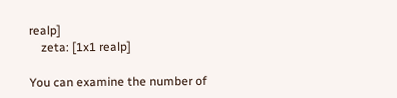realp]
    zeta: [1x1 realp]

You can examine the number of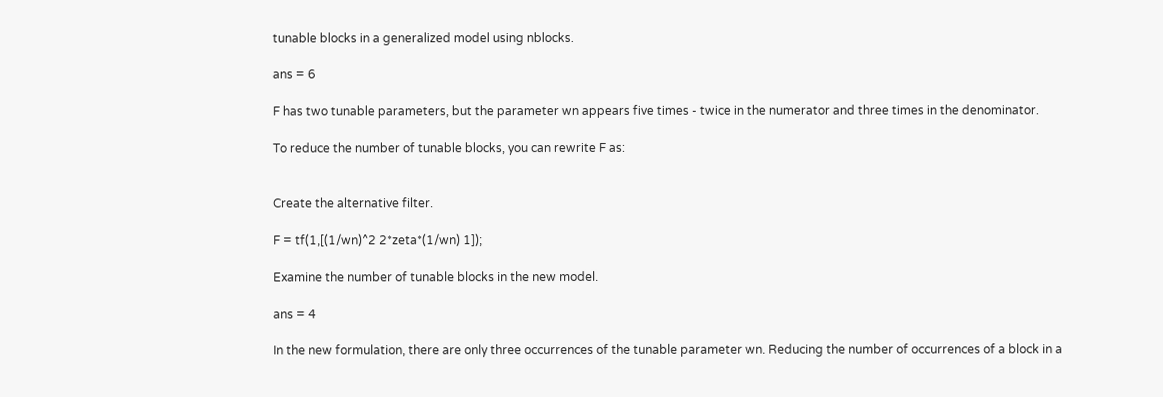tunable blocks in a generalized model using nblocks.

ans = 6

F has two tunable parameters, but the parameter wn appears five times - twice in the numerator and three times in the denominator.

To reduce the number of tunable blocks, you can rewrite F as:


Create the alternative filter.

F = tf(1,[(1/wn)^2 2*zeta*(1/wn) 1]);

Examine the number of tunable blocks in the new model.

ans = 4

In the new formulation, there are only three occurrences of the tunable parameter wn. Reducing the number of occurrences of a block in a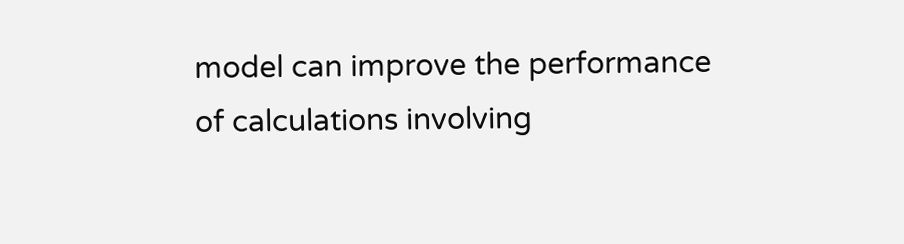model can improve the performance of calculations involving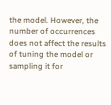the model. However, the number of occurrences does not affect the results of tuning the model or sampling it for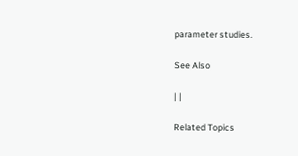parameter studies.

See Also

| |

Related Topics